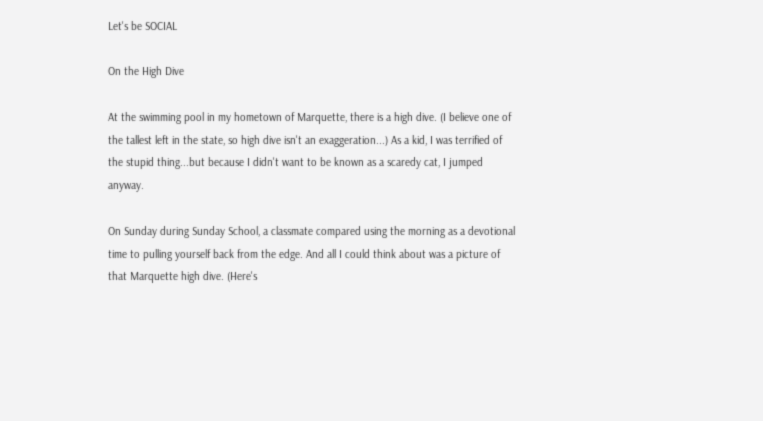Let's be SOCIAL

On the High Dive

At the swimming pool in my hometown of Marquette, there is a high dive. (I believe one of the tallest left in the state, so high dive isn't an exaggeration...) As a kid, I was terrified of the stupid thing...but because I didn't want to be known as a scaredy cat, I jumped anyway.

On Sunday during Sunday School, a classmate compared using the morning as a devotional time to pulling yourself back from the edge. And all I could think about was a picture of that Marquette high dive. (Here's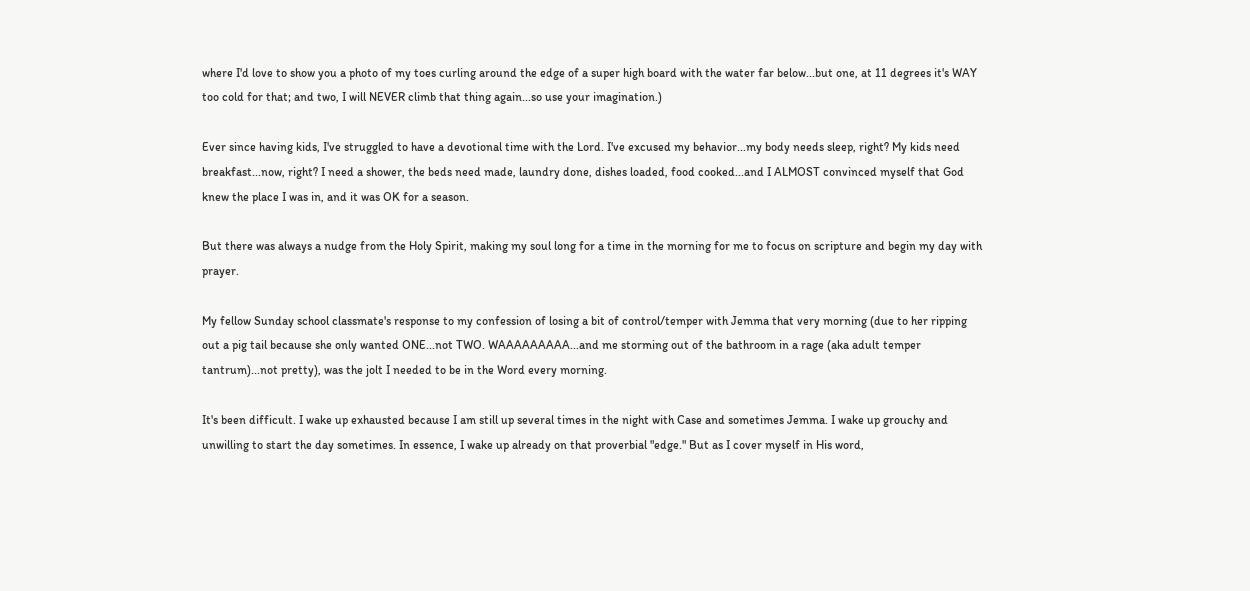where I'd love to show you a photo of my toes curling around the edge of a super high board with the water far below...but one, at 11 degrees it's WAY too cold for that; and two, I will NEVER climb that thing again...so use your imagination.)

Ever since having kids, I've struggled to have a devotional time with the Lord. I've excused my behavior...my body needs sleep, right? My kids need breakfast...now, right? I need a shower, the beds need made, laundry done, dishes loaded, food cooked...and I ALMOST convinced myself that God knew the place I was in, and it was OK for a season.

But there was always a nudge from the Holy Spirit, making my soul long for a time in the morning for me to focus on scripture and begin my day with prayer.

My fellow Sunday school classmate's response to my confession of losing a bit of control/temper with Jemma that very morning (due to her ripping out a pig tail because she only wanted ONE...not TWO. WAAAAAAAAA...and me storming out of the bathroom in a rage (aka adult temper tantrum)...not pretty), was the jolt I needed to be in the Word every morning.

It's been difficult. I wake up exhausted because I am still up several times in the night with Case and sometimes Jemma. I wake up grouchy and unwilling to start the day sometimes. In essence, I wake up already on that proverbial "edge." But as I cover myself in His word,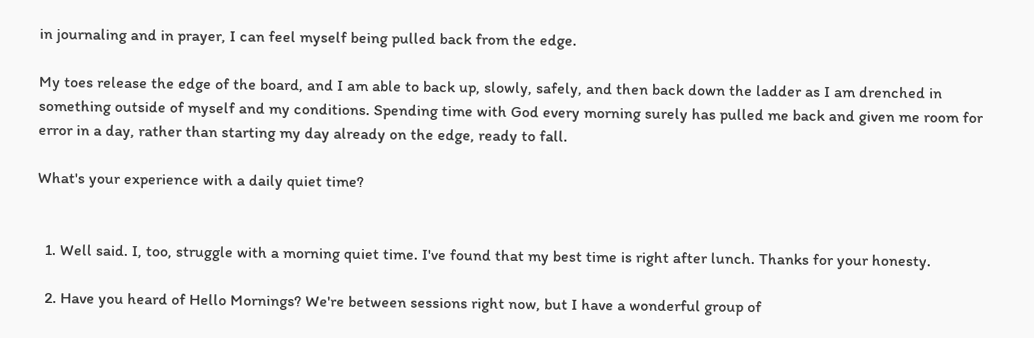in journaling and in prayer, I can feel myself being pulled back from the edge.

My toes release the edge of the board, and I am able to back up, slowly, safely, and then back down the ladder as I am drenched in something outside of myself and my conditions. Spending time with God every morning surely has pulled me back and given me room for error in a day, rather than starting my day already on the edge, ready to fall.

What's your experience with a daily quiet time?


  1. Well said. I, too, struggle with a morning quiet time. I've found that my best time is right after lunch. Thanks for your honesty.

  2. Have you heard of Hello Mornings? We're between sessions right now, but I have a wonderful group of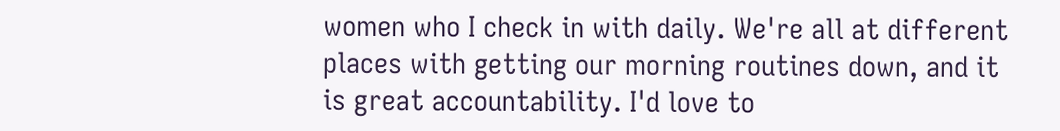women who I check in with daily. We're all at different places with getting our morning routines down, and it is great accountability. I'd love to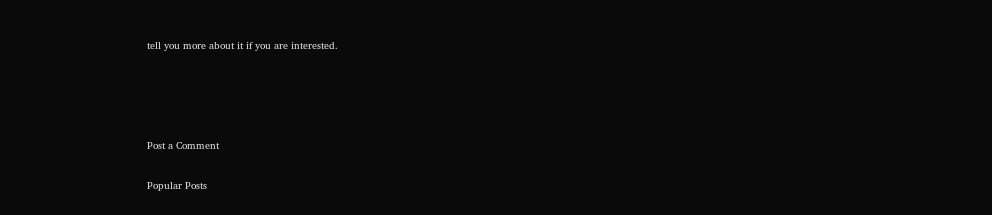tell you more about it if you are interested.




Post a Comment

Popular Posts